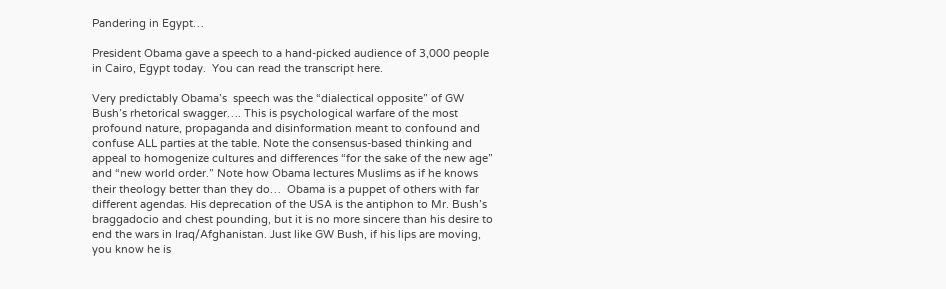Pandering in Egypt…

President Obama gave a speech to a hand-picked audience of 3,000 people in Cairo, Egypt today.  You can read the transcript here.

Very predictably Obama’s  speech was the “dialectical opposite” of GW Bush’s rhetorical swagger…. This is psychological warfare of the most profound nature, propaganda and disinformation meant to confound and confuse ALL parties at the table. Note the consensus-based thinking and appeal to homogenize cultures and differences “for the sake of the new age” and “new world order.” Note how Obama lectures Muslims as if he knows their theology better than they do…  Obama is a puppet of others with far different agendas. His deprecation of the USA is the antiphon to Mr. Bush’s braggadocio and chest pounding, but it is no more sincere than his desire to end the wars in Iraq/Afghanistan. Just like GW Bush, if his lips are moving, you know he is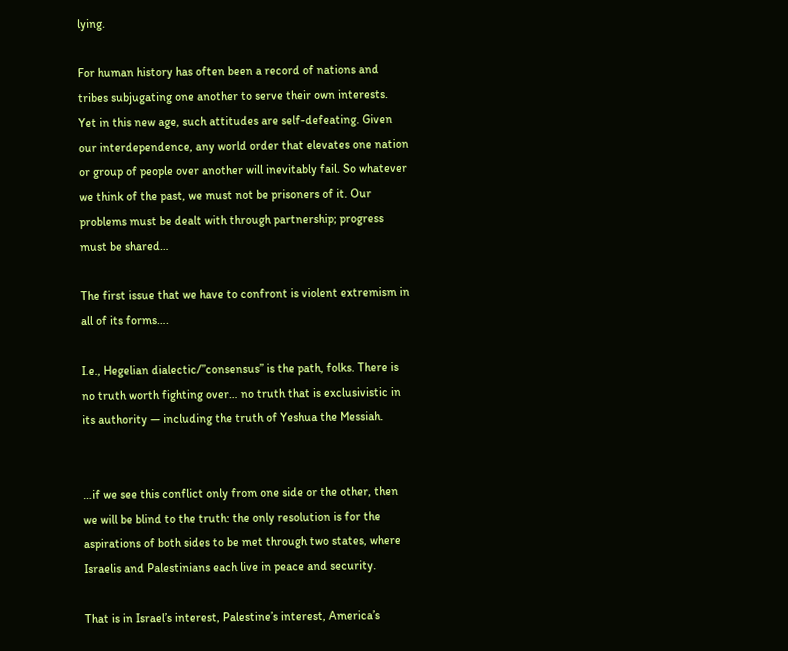lying.

For human history has often been a record of nations and tribes subjugating one another to serve their own interests. Yet in this new age, such attitudes are self-defeating. Given our interdependence, any world order that elevates one nation or group of people over another will inevitably fail. So whatever we think of the past, we must not be prisoners of it. Our problems must be dealt with through partnership; progress must be shared…

The first issue that we have to confront is violent extremism in all of its forms….

I.e., Hegelian dialectic/”consensus” is the path, folks. There is no truth worth fighting over… no truth that is exclusivistic in its authority — including the truth of Yeshua the Messiah.


…if we see this conflict only from one side or the other, then we will be blind to the truth: the only resolution is for the aspirations of both sides to be met through two states, where Israelis and Palestinians each live in peace and security.

That is in Israel’s interest, Palestine’s interest, America’s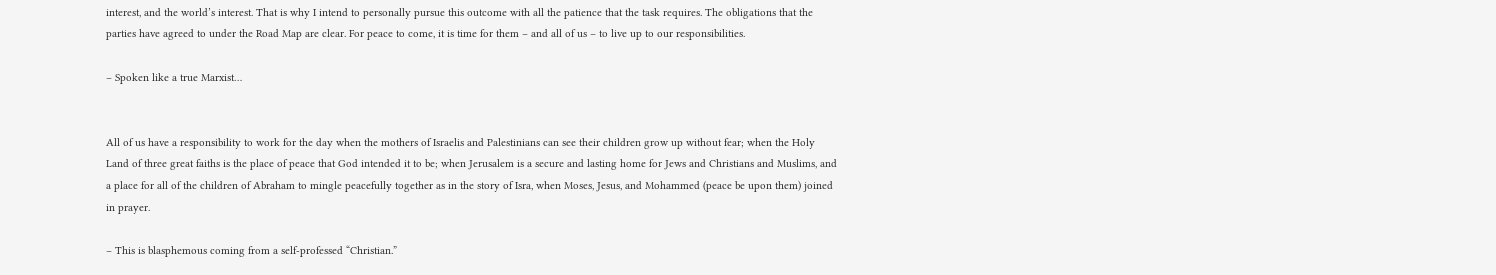interest, and the world’s interest. That is why I intend to personally pursue this outcome with all the patience that the task requires. The obligations that the parties have agreed to under the Road Map are clear. For peace to come, it is time for them – and all of us – to live up to our responsibilities.

– Spoken like a true Marxist…


All of us have a responsibility to work for the day when the mothers of Israelis and Palestinians can see their children grow up without fear; when the Holy Land of three great faiths is the place of peace that God intended it to be; when Jerusalem is a secure and lasting home for Jews and Christians and Muslims, and a place for all of the children of Abraham to mingle peacefully together as in the story of Isra, when Moses, Jesus, and Mohammed (peace be upon them) joined in prayer.

– This is blasphemous coming from a self-professed “Christian.”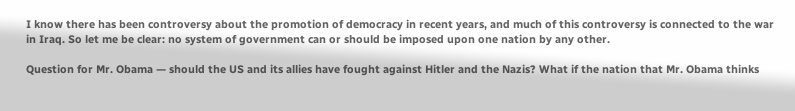I know there has been controversy about the promotion of democracy in recent years, and much of this controversy is connected to the war in Iraq. So let me be clear: no system of government can or should be imposed upon one nation by any other.

Question for Mr. Obama — should the US and its allies have fought against Hitler and the Nazis? What if the nation that Mr. Obama thinks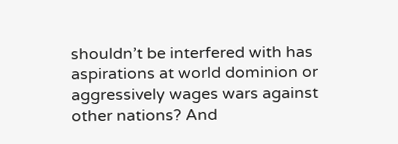shouldn’t be interfered with has aspirations at world dominion or aggressively wages wars against other nations? And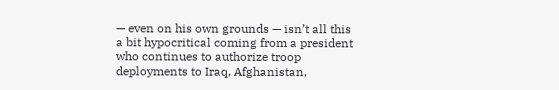— even on his own grounds — isn’t all this a bit hypocritical coming from a president who continues to authorize troop deployments to Iraq, Afghanistan,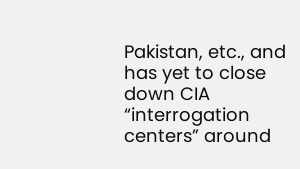Pakistan, etc., and has yet to close down CIA “interrogation centers” around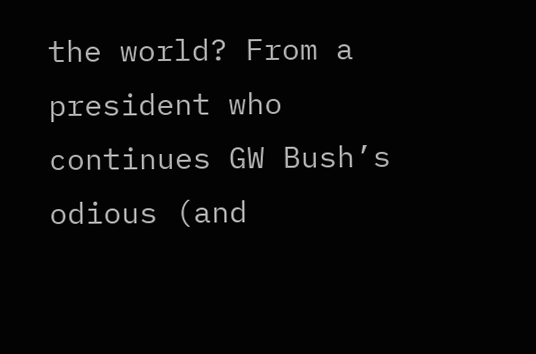the world? From a president who continues GW Bush’s odious (and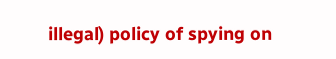illegal) policy of spying on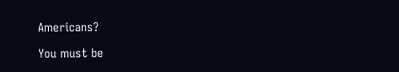Americans?

You must be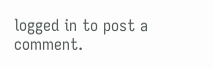logged in to post a comment.